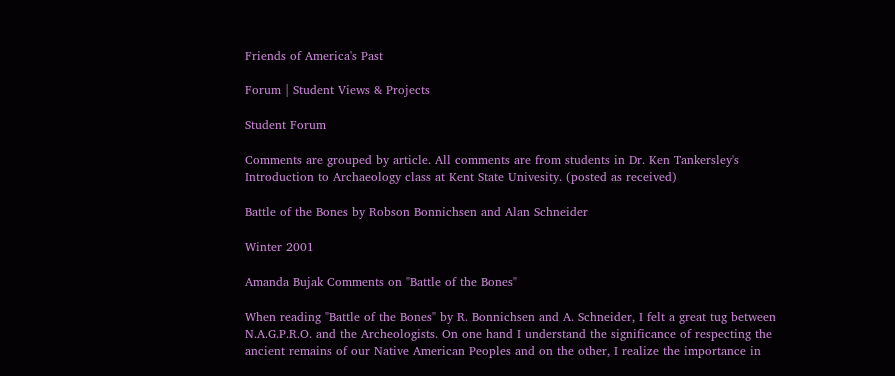Friends of America's Past

Forum | Student Views & Projects

Student Forum

Comments are grouped by article. All comments are from students in Dr. Ken Tankersley's Introduction to Archaeology class at Kent State Univesity. (posted as received)

Battle of the Bones by Robson Bonnichsen and Alan Schneider

Winter 2001

Amanda Bujak Comments on "Battle of the Bones"

When reading "Battle of the Bones" by R. Bonnichsen and A. Schneider, I felt a great tug between N.A.G.P.R.O. and the Archeologists. On one hand I understand the significance of respecting the ancient remains of our Native American Peoples and on the other, I realize the importance in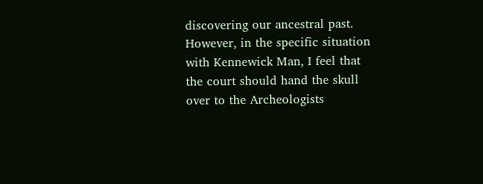discovering our ancestral past. However, in the specific situation with Kennewick Man, I feel that the court should hand the skull over to the Archeologists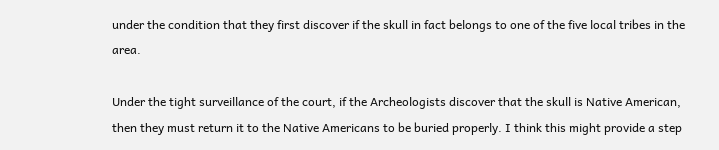under the condition that they first discover if the skull in fact belongs to one of the five local tribes in the area.

Under the tight surveillance of the court, if the Archeologists discover that the skull is Native American, then they must return it to the Native Americans to be buried properly. I think this might provide a step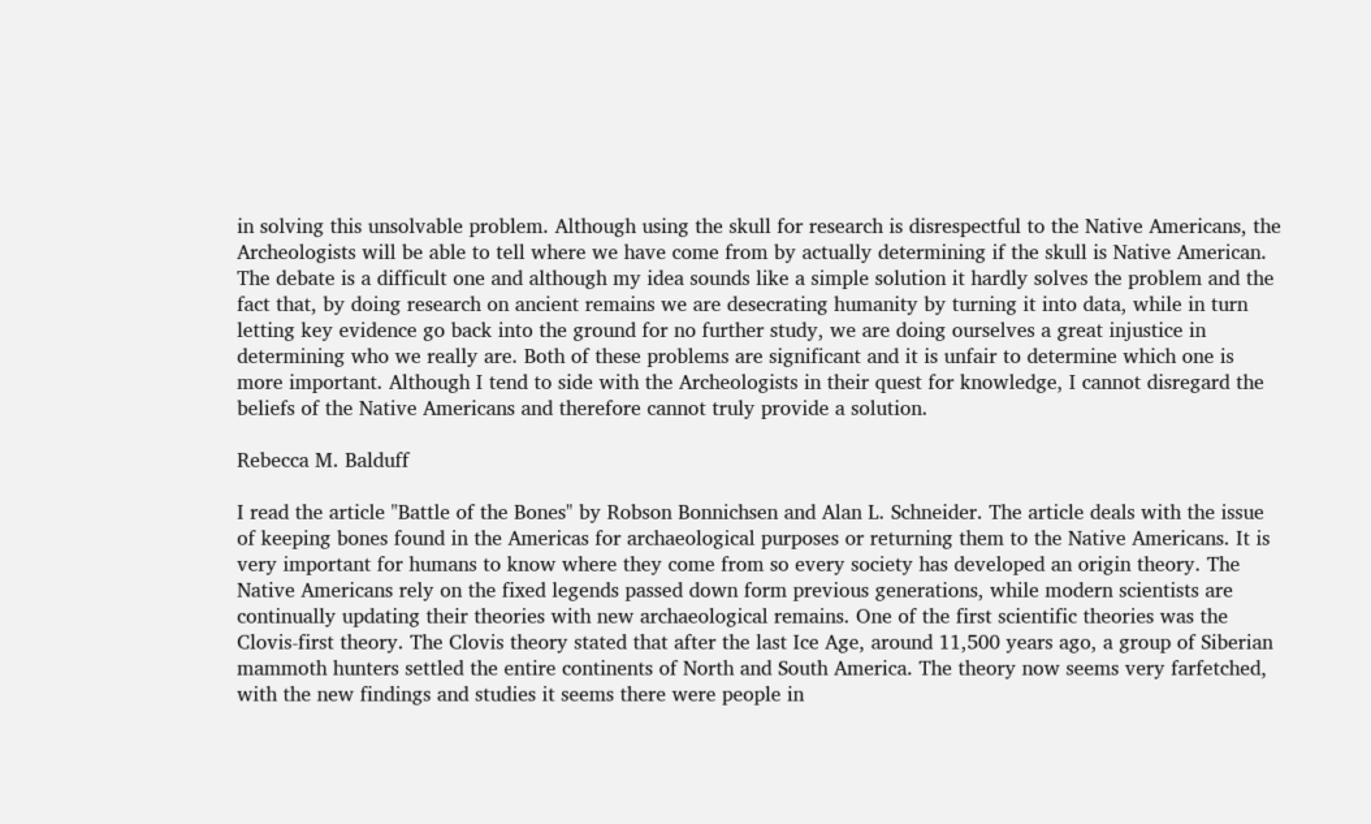in solving this unsolvable problem. Although using the skull for research is disrespectful to the Native Americans, the Archeologists will be able to tell where we have come from by actually determining if the skull is Native American. The debate is a difficult one and although my idea sounds like a simple solution it hardly solves the problem and the fact that, by doing research on ancient remains we are desecrating humanity by turning it into data, while in turn letting key evidence go back into the ground for no further study, we are doing ourselves a great injustice in determining who we really are. Both of these problems are significant and it is unfair to determine which one is more important. Although I tend to side with the Archeologists in their quest for knowledge, I cannot disregard the beliefs of the Native Americans and therefore cannot truly provide a solution.

Rebecca M. Balduff

I read the article "Battle of the Bones" by Robson Bonnichsen and Alan L. Schneider. The article deals with the issue of keeping bones found in the Americas for archaeological purposes or returning them to the Native Americans. It is very important for humans to know where they come from so every society has developed an origin theory. The Native Americans rely on the fixed legends passed down form previous generations, while modern scientists are continually updating their theories with new archaeological remains. One of the first scientific theories was the Clovis-first theory. The Clovis theory stated that after the last Ice Age, around 11,500 years ago, a group of Siberian mammoth hunters settled the entire continents of North and South America. The theory now seems very farfetched, with the new findings and studies it seems there were people in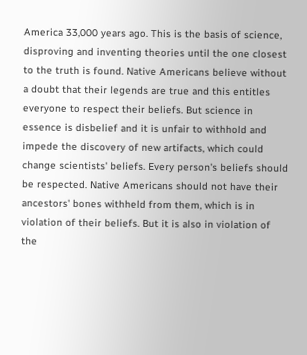America 33,000 years ago. This is the basis of science, disproving and inventing theories until the one closest to the truth is found. Native Americans believe without a doubt that their legends are true and this entitles everyone to respect their beliefs. But science in essence is disbelief and it is unfair to withhold and impede the discovery of new artifacts, which could change scientists' beliefs. Every person's beliefs should be respected. Native Americans should not have their ancestors' bones withheld from them, which is in violation of their beliefs. But it is also in violation of the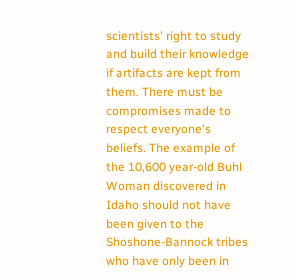scientists' right to study and build their knowledge if artifacts are kept from them. There must be compromises made to respect everyone's beliefs. The example of the 10,600 year-old Buhl Woman discovered in Idaho should not have been given to the Shoshone-Bannock tribes who have only been in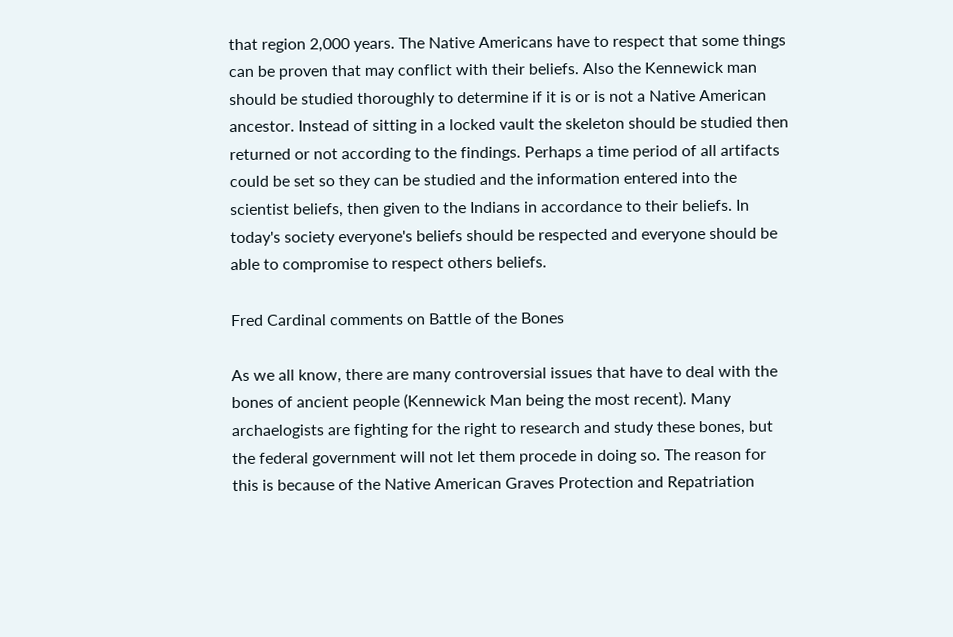that region 2,000 years. The Native Americans have to respect that some things can be proven that may conflict with their beliefs. Also the Kennewick man should be studied thoroughly to determine if it is or is not a Native American ancestor. Instead of sitting in a locked vault the skeleton should be studied then returned or not according to the findings. Perhaps a time period of all artifacts could be set so they can be studied and the information entered into the scientist beliefs, then given to the Indians in accordance to their beliefs. In today's society everyone's beliefs should be respected and everyone should be able to compromise to respect others beliefs.

Fred Cardinal comments on Battle of the Bones

As we all know, there are many controversial issues that have to deal with the bones of ancient people (Kennewick Man being the most recent). Many archaelogists are fighting for the right to research and study these bones, but the federal government will not let them procede in doing so. The reason for this is because of the Native American Graves Protection and Repatriation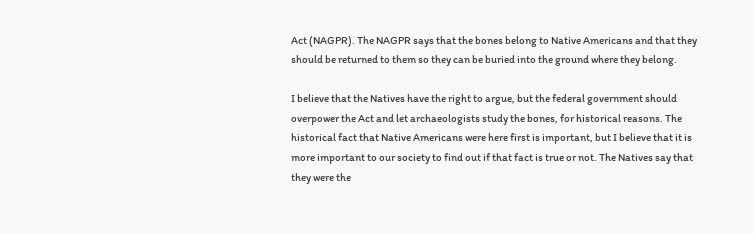Act (NAGPR). The NAGPR says that the bones belong to Native Americans and that they should be returned to them so they can be buried into the ground where they belong.

I believe that the Natives have the right to argue, but the federal government should overpower the Act and let archaeologists study the bones, for historical reasons. The historical fact that Native Americans were here first is important, but I believe that it is more important to our society to find out if that fact is true or not. The Natives say that they were the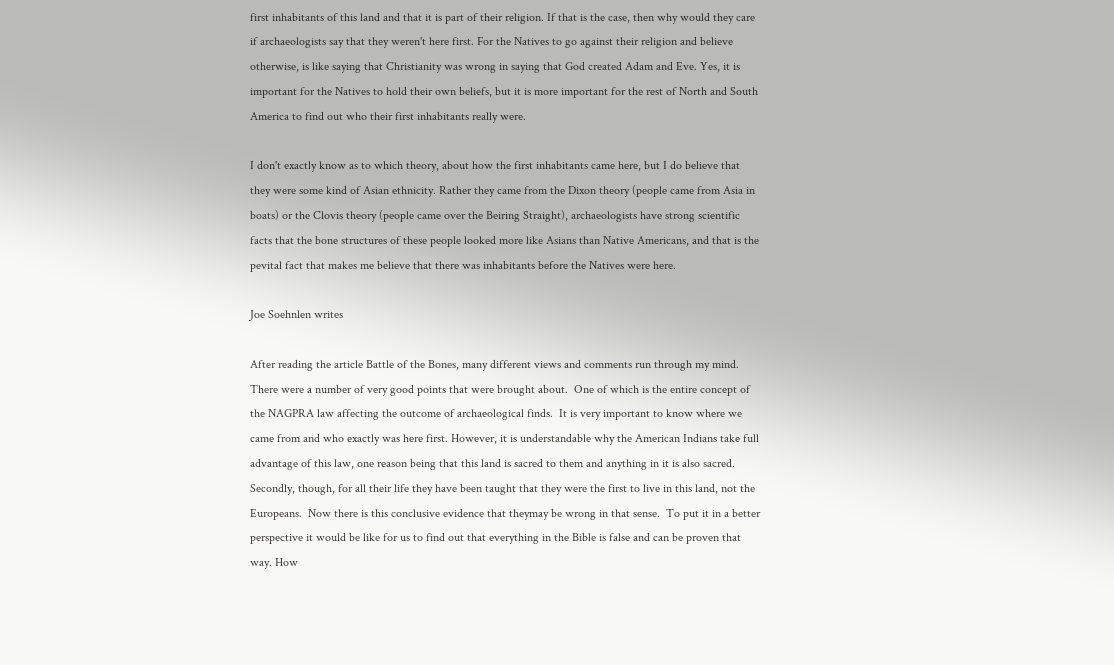first inhabitants of this land and that it is part of their religion. If that is the case, then why would they care if archaeologists say that they weren't here first. For the Natives to go against their religion and believe otherwise, is like saying that Christianity was wrong in saying that God created Adam and Eve. Yes, it is important for the Natives to hold their own beliefs, but it is more important for the rest of North and South America to find out who their first inhabitants really were.

I don't exactly know as to which theory, about how the first inhabitants came here, but I do believe that they were some kind of Asian ethnicity. Rather they came from the Dixon theory (people came from Asia in boats) or the Clovis theory (people came over the Beiring Straight), archaeologists have strong scientific facts that the bone structures of these people looked more like Asians than Native Americans, and that is the pevital fact that makes me believe that there was inhabitants before the Natives were here.

Joe Soehnlen writes

After reading the article Battle of the Bones, many different views and comments run through my mind.  There were a number of very good points that were brought about.  One of which is the entire concept of the NAGPRA law affecting the outcome of archaeological finds.  It is very important to know where we came from and who exactly was here first. However, it is understandable why the American Indians take full advantage of this law, one reason being that this land is sacred to them and anything in it is also sacred. Secondly, though, for all their life they have been taught that they were the first to live in this land, not the Europeans.  Now there is this conclusive evidence that theymay be wrong in that sense.  To put it in a better perspective it would be like for us to find out that everything in the Bible is false and can be proven that way. How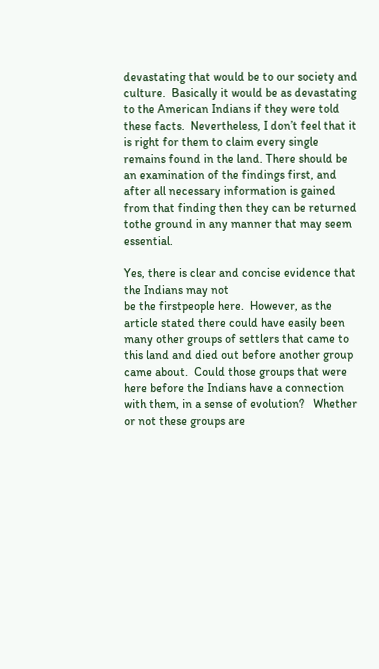devastating that would be to our society and culture.  Basically it would be as devastating to the American Indians if they were told these facts.  Nevertheless, I don’t feel that it is right for them to claim every single remains found in the land. There should be an examination of the findings first, and after all necessary information is gained from that finding then they can be returned tothe ground in any manner that may seem essential.

Yes, there is clear and concise evidence that the Indians may not
be the firstpeople here.  However, as the article stated there could have easily been many other groups of settlers that came to this land and died out before another group came about.  Could those groups that were here before the Indians have a connection with them, in a sense of evolution?   Whether or not these groups are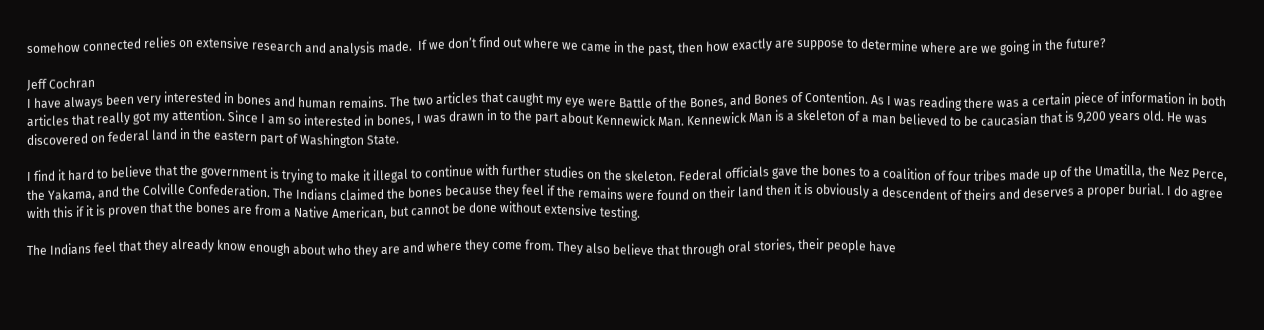somehow connected relies on extensive research and analysis made.  If we don’t find out where we came in the past, then how exactly are suppose to determine where are we going in the future?

Jeff Cochran
I have always been very interested in bones and human remains. The two articles that caught my eye were Battle of the Bones, and Bones of Contention. As I was reading there was a certain piece of information in both articles that really got my attention. Since I am so interested in bones, I was drawn in to the part about Kennewick Man. Kennewick Man is a skeleton of a man believed to be caucasian that is 9,200 years old. He was discovered on federal land in the eastern part of Washington State.

I find it hard to believe that the government is trying to make it illegal to continue with further studies on the skeleton. Federal officials gave the bones to a coalition of four tribes made up of the Umatilla, the Nez Perce, the Yakama, and the Colville Confederation. The Indians claimed the bones because they feel if the remains were found on their land then it is obviously a descendent of theirs and deserves a proper burial. I do agree with this if it is proven that the bones are from a Native American, but cannot be done without extensive testing.

The Indians feel that they already know enough about who they are and where they come from. They also believe that through oral stories, their people have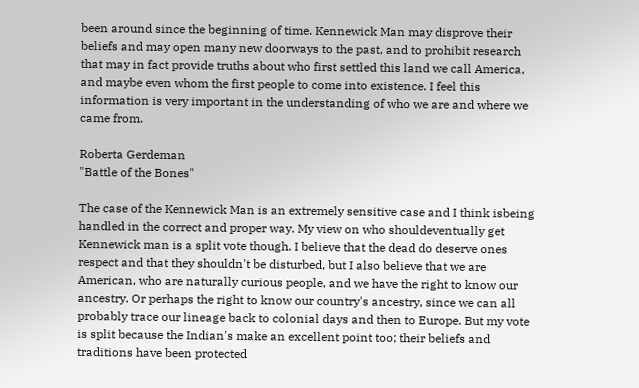been around since the beginning of time. Kennewick Man may disprove their beliefs and may open many new doorways to the past, and to prohibit research that may in fact provide truths about who first settled this land we call America, and maybe even whom the first people to come into existence. I feel this information is very important in the understanding of who we are and where we came from.

Roberta Gerdeman
"Battle of the Bones"

The case of the Kennewick Man is an extremely sensitive case and I think isbeing handled in the correct and proper way. My view on who shouldeventually get Kennewick man is a split vote though. I believe that the dead do deserve ones respect and that they shouldn't be disturbed, but I also believe that we are American, who are naturally curious people, and we have the right to know our ancestry. Or perhaps the right to know our country's ancestry, since we can all probably trace our lineage back to colonial days and then to Europe. But my vote is split because the Indian's make an excellent point too; their beliefs and traditions have been protected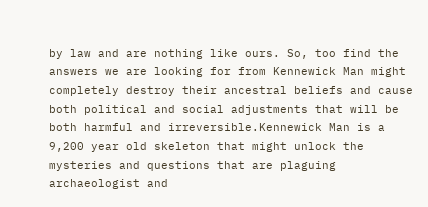by law and are nothing like ours. So, too find the answers we are looking for from Kennewick Man might completely destroy their ancestral beliefs and cause both political and social adjustments that will be both harmful and irreversible.Kennewick Man is a 9,200 year old skeleton that might unlock the mysteries and questions that are plaguing archaeologist and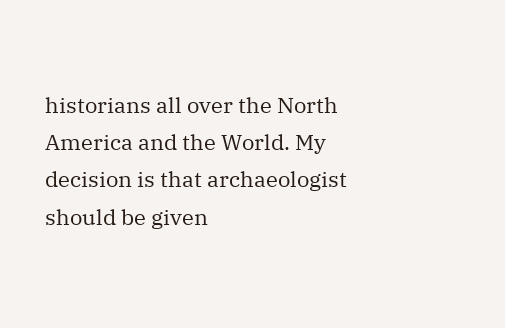historians all over the North America and the World. My decision is that archaeologist should be given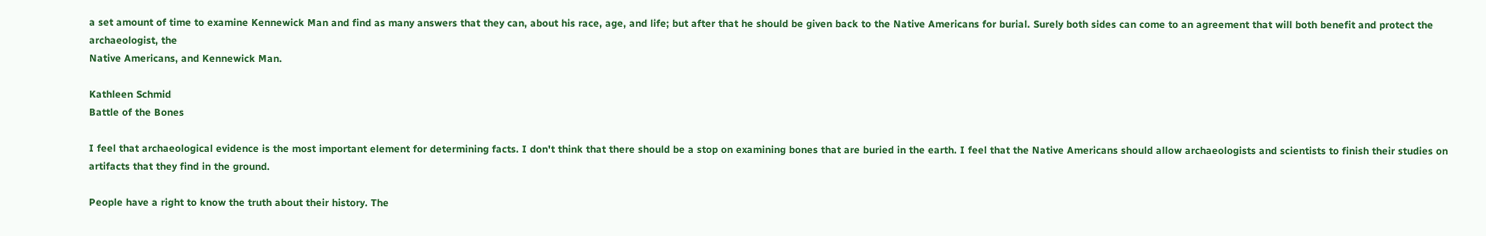a set amount of time to examine Kennewick Man and find as many answers that they can, about his race, age, and life; but after that he should be given back to the Native Americans for burial. Surely both sides can come to an agreement that will both benefit and protect the archaeologist, the
Native Americans, and Kennewick Man.

Kathleen Schmid
Battle of the Bones

I feel that archaeological evidence is the most important element for determining facts. I don't think that there should be a stop on examining bones that are buried in the earth. I feel that the Native Americans should allow archaeologists and scientists to finish their studies on artifacts that they find in the ground.

People have a right to know the truth about their history. The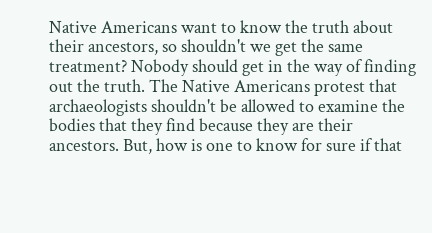Native Americans want to know the truth about their ancestors, so shouldn't we get the same treatment? Nobody should get in the way of finding out the truth. The Native Americans protest that archaeologists shouldn't be allowed to examine the bodies that they find because they are their ancestors. But, how is one to know for sure if that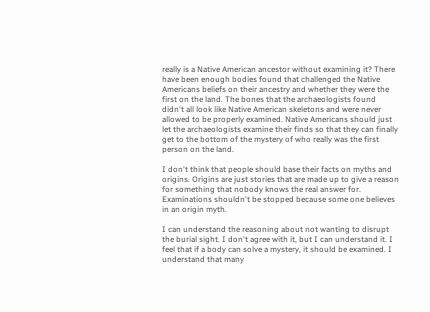really is a Native American ancestor without examining it? There have been enough bodies found that challenged the Native Americans beliefs on their ancestry and whether they were the first on the land. The bones that the archaeologists found didn't all look like Native American skeletons and were never allowed to be properly examined. Native Americans should just let the archaeologists examine their finds so that they can finally get to the bottom of the mystery of who really was the first person on the land.

I don't think that people should base their facts on myths and origins. Origins are just stories that are made up to give a reason for something that nobody knows the real answer for. Examinations shouldn't be stopped because some one believes in an origin myth.

I can understand the reasoning about not wanting to disrupt the burial sight. I don't agree with it, but I can understand it. I feel that if a body can solve a mystery, it should be examined. I understand that many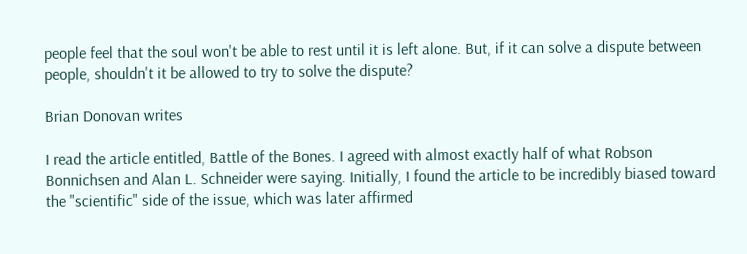people feel that the soul won't be able to rest until it is left alone. But, if it can solve a dispute between people, shouldn't it be allowed to try to solve the dispute?

Brian Donovan writes

I read the article entitled, Battle of the Bones. I agreed with almost exactly half of what Robson Bonnichsen and Alan L. Schneider were saying. Initially, I found the article to be incredibly biased toward the "scientific" side of the issue, which was later affirmed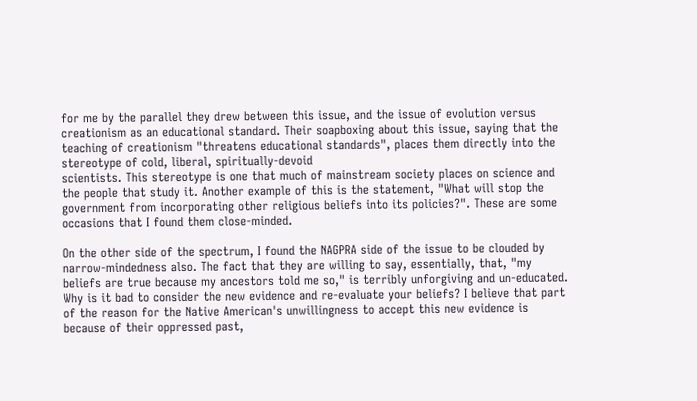for me by the parallel they drew between this issue, and the issue of evolution versus creationism as an educational standard. Their soapboxing about this issue, saying that the teaching of creationism "threatens educational standards", places them directly into the stereotype of cold, liberal, spiritually-devoid
scientists. This stereotype is one that much of mainstream society places on science and the people that study it. Another example of this is the statement, "What will stop the government from incorporating other religious beliefs into its policies?". These are some occasions that I found them close-minded.

On the other side of the spectrum, I found the NAGPRA side of the issue to be clouded by narrow-mindedness also. The fact that they are willing to say, essentially, that, "my beliefs are true because my ancestors told me so," is terribly unforgiving and un-educated. Why is it bad to consider the new evidence and re-evaluate your beliefs? I believe that part of the reason for the Native American's unwillingness to accept this new evidence is because of their oppressed past,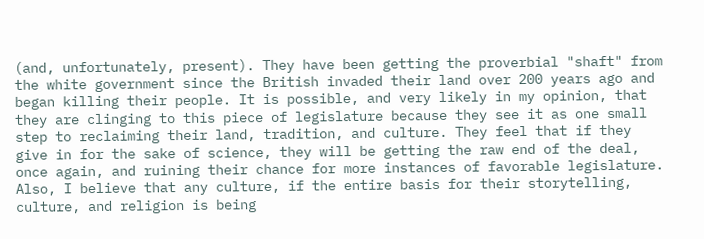(and, unfortunately, present). They have been getting the proverbial "shaft" from the white government since the British invaded their land over 200 years ago and began killing their people. It is possible, and very likely in my opinion, that they are clinging to this piece of legislature because they see it as one small step to reclaiming their land, tradition, and culture. They feel that if they give in for the sake of science, they will be getting the raw end of the deal, once again, and ruining their chance for more instances of favorable legislature. Also, I believe that any culture, if the entire basis for their storytelling, culture, and religion is being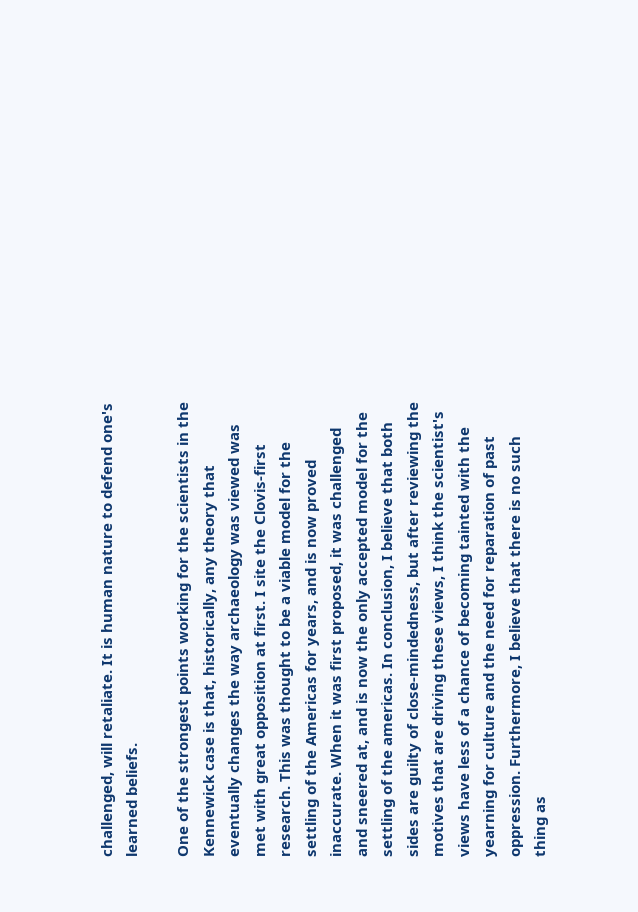challenged, will retaliate. It is human nature to defend one's learned beliefs.

One of the strongest points working for the scientists in the Kennewick case is that, historically, any theory that eventually changes the way archaeology was viewed was met with great opposition at first. I site the Clovis-first research. This was thought to be a viable model for the settling of the Americas for years, and is now proved inaccurate. When it was first proposed, it was challenged and sneered at, and is now the only accepted model for the settling of the americas. In conclusion, I believe that both sides are guilty of close-mindedness, but after reviewing the motives that are driving these views, I think the scientist's views have less of a chance of becoming tainted with the yearning for culture and the need for reparation of past oppression. Furthermore, I believe that there is no such thing as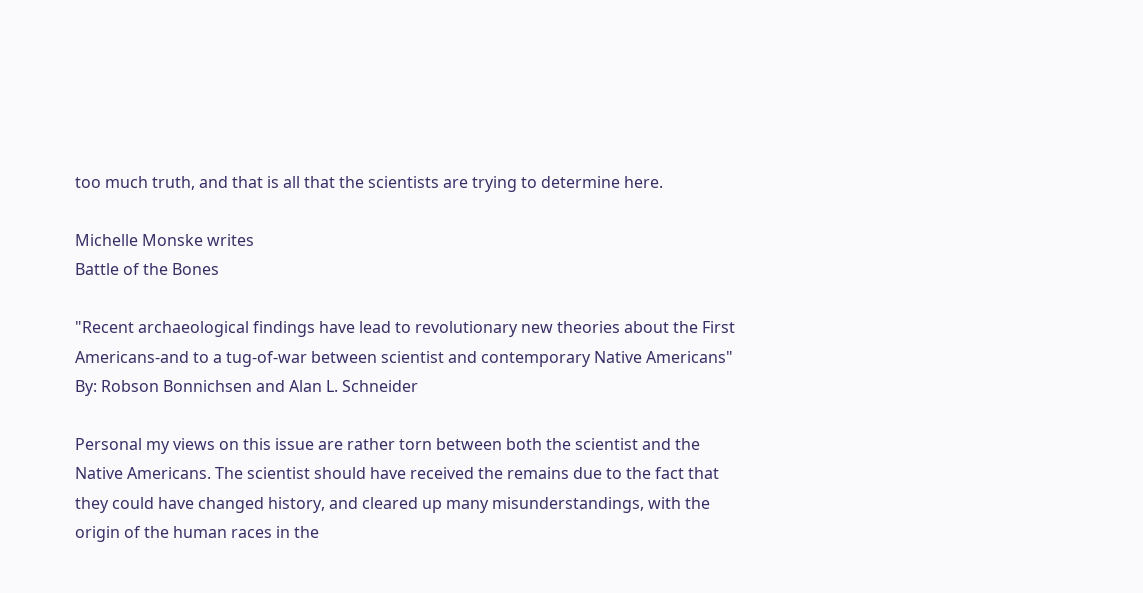too much truth, and that is all that the scientists are trying to determine here.

Michelle Monske writes
Battle of the Bones

"Recent archaeological findings have lead to revolutionary new theories about the First Americans-and to a tug-of-war between scientist and contemporary Native Americans" By: Robson Bonnichsen and Alan L. Schneider

Personal my views on this issue are rather torn between both the scientist and the Native Americans. The scientist should have received the remains due to the fact that they could have changed history, and cleared up many misunderstandings, with the origin of the human races in the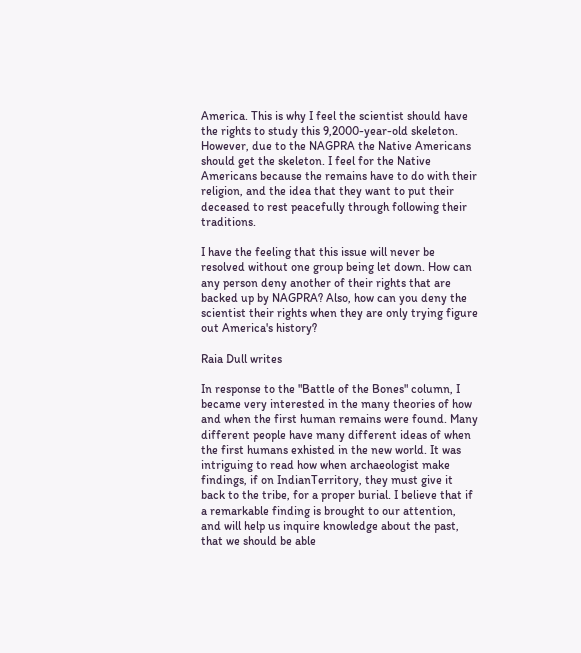America. This is why I feel the scientist should have the rights to study this 9,2000-year-old skeleton. However, due to the NAGPRA the Native Americans should get the skeleton. I feel for the Native Americans because the remains have to do with their religion, and the idea that they want to put their deceased to rest peacefully through following their traditions.

I have the feeling that this issue will never be resolved without one group being let down. How can any person deny another of their rights that are backed up by NAGPRA? Also, how can you deny the scientist their rights when they are only trying figure out America's history?

Raia Dull writes

In response to the "Battle of the Bones" column, I became very interested in the many theories of how and when the first human remains were found. Many different people have many different ideas of when the first humans exhisted in the new world. It was intriguing to read how when archaeologist make findings, if on IndianTerritory, they must give it back to the tribe, for a proper burial. I believe that if a remarkable finding is brought to our attention, and will help us inquire knowledge about the past, that we should be able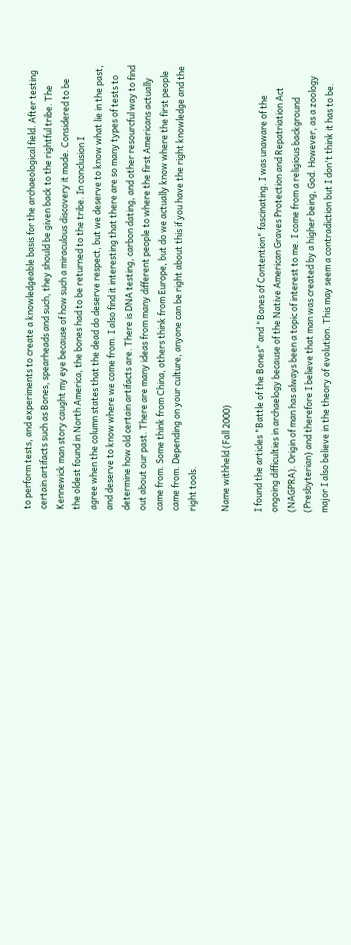to perform tests, and experiments to create a knowledgeable basis for the archaeological field. After testing certain artifacts such as Bones, spearheads and such, they should be given back to the rightful tribe. The Kennewick man story caught my eye because of how such a miraculous discovery it made. Considered to be the oldest found in North America, the bones had to be returned to the tribe. In conclusion I
agree when the column states that the dead do deserve respect, but we deserve to know what lie in the past, and deserve to know where we come from. I also find it interesting that there are so many types of tests to determine how old certain artifacts are. There is DNA testing, carbon dating, and other resourcful way to find out about our past. There are many ideas from many different people to where the first Americans actually came from. Some think from China, others think from Europe, but do we actually know where the first people came from. Depending on your culture, anyone can be right about this if you have the right knowledge and the right tools.

Name withheld (Fall 2000)

I found the articles "Battle of the Bones" and "Bones of Contention" fascinating. I was unaware of the ongoing difficulties in archaelogy because of the Native American Graves Protection and Repatriation Act (NAGPRA). Origin of man has always been a topic of interest to me. I come from a religious background (Presbyterian) and therefore I believe that man was created by a higher being, God. However, as a zoology major I also believe in the theory of evolution. This may seem a contradiction but I don't think it has to be.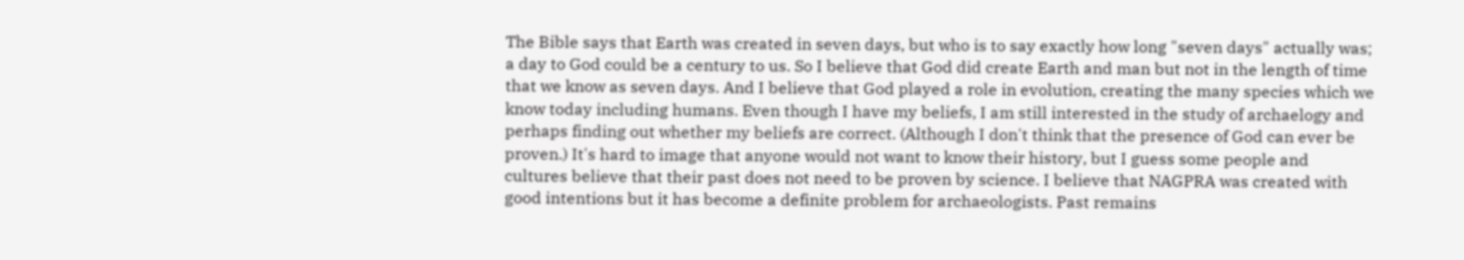The Bible says that Earth was created in seven days, but who is to say exactly how long "seven days" actually was; a day to God could be a century to us. So I believe that God did create Earth and man but not in the length of time that we know as seven days. And I believe that God played a role in evolution, creating the many species which we know today including humans. Even though I have my beliefs, I am still interested in the study of archaelogy and perhaps finding out whether my beliefs are correct. (Although I don't think that the presence of God can ever be proven.) It's hard to image that anyone would not want to know their history, but I guess some people and cultures believe that their past does not need to be proven by science. I believe that NAGPRA was created with good intentions but it has become a definite problem for archaeologists. Past remains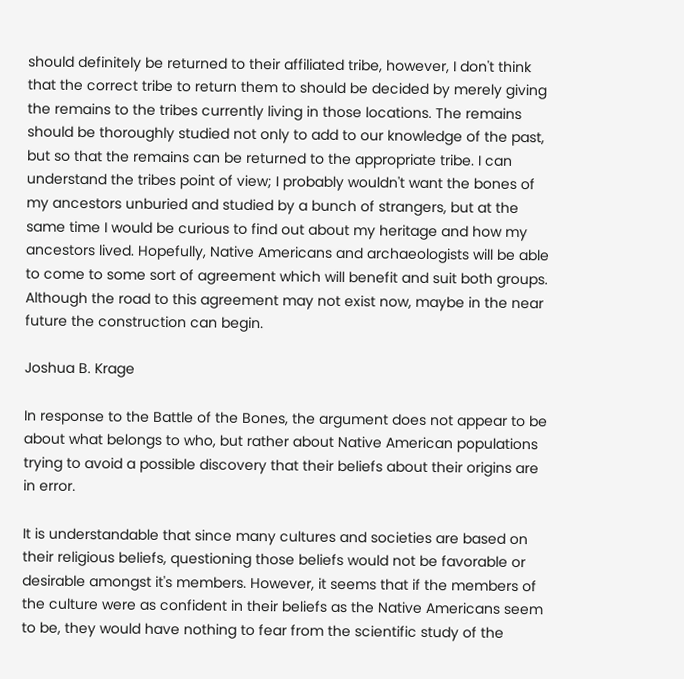should definitely be returned to their affiliated tribe, however, I don't think that the correct tribe to return them to should be decided by merely giving the remains to the tribes currently living in those locations. The remains should be thoroughly studied not only to add to our knowledge of the past, but so that the remains can be returned to the appropriate tribe. I can understand the tribes point of view; I probably wouldn't want the bones of my ancestors unburied and studied by a bunch of strangers, but at the same time I would be curious to find out about my heritage and how my ancestors lived. Hopefully, Native Americans and archaeologists will be able to come to some sort of agreement which will benefit and suit both groups. Although the road to this agreement may not exist now, maybe in the near future the construction can begin.

Joshua B. Krage

In response to the Battle of the Bones, the argument does not appear to be about what belongs to who, but rather about Native American populations trying to avoid a possible discovery that their beliefs about their origins are in error.

It is understandable that since many cultures and societies are based on their religious beliefs, questioning those beliefs would not be favorable or desirable amongst it's members. However, it seems that if the members of the culture were as confident in their beliefs as the Native Americans seem to be, they would have nothing to fear from the scientific study of the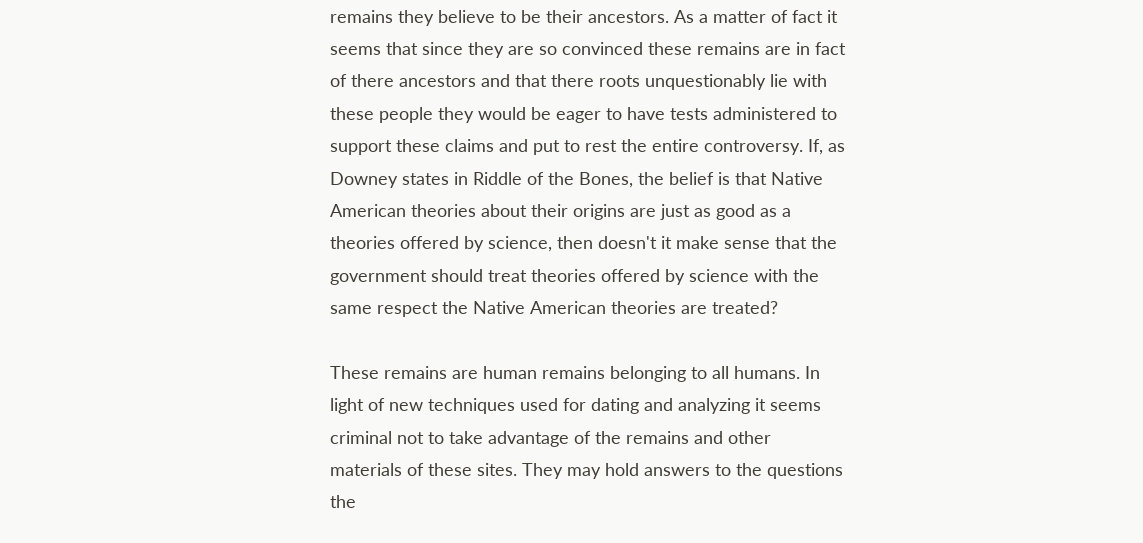remains they believe to be their ancestors. As a matter of fact it seems that since they are so convinced these remains are in fact of there ancestors and that there roots unquestionably lie with these people they would be eager to have tests administered to support these claims and put to rest the entire controversy. If, as Downey states in Riddle of the Bones, the belief is that Native American theories about their origins are just as good as a theories offered by science, then doesn't it make sense that the government should treat theories offered by science with the same respect the Native American theories are treated?

These remains are human remains belonging to all humans. In light of new techniques used for dating and analyzing it seems criminal not to take advantage of the remains and other materials of these sites. They may hold answers to the questions the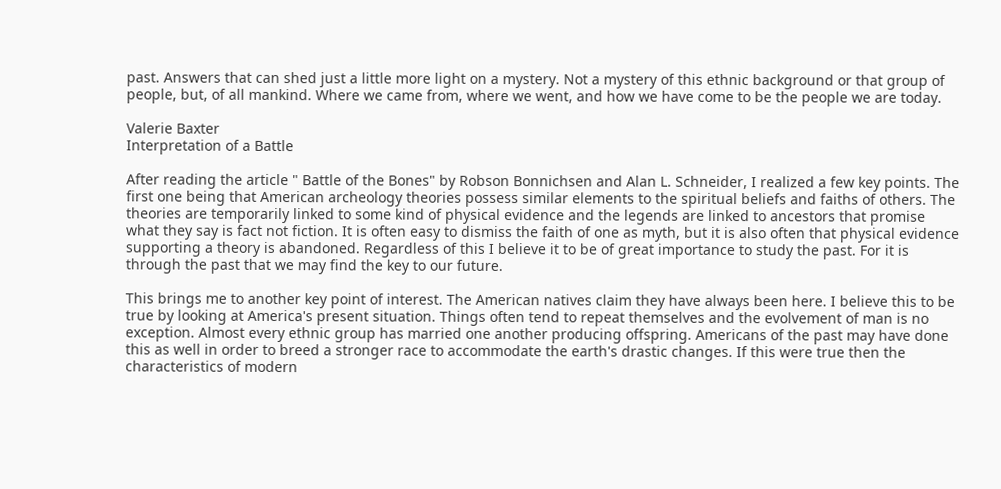past. Answers that can shed just a little more light on a mystery. Not a mystery of this ethnic background or that group of people, but, of all mankind. Where we came from, where we went, and how we have come to be the people we are today.

Valerie Baxter
Interpretation of a Battle

After reading the article " Battle of the Bones" by Robson Bonnichsen and Alan L. Schneider, I realized a few key points. The first one being that American archeology theories possess similar elements to the spiritual beliefs and faiths of others. The theories are temporarily linked to some kind of physical evidence and the legends are linked to ancestors that promise what they say is fact not fiction. It is often easy to dismiss the faith of one as myth, but it is also often that physical evidence supporting a theory is abandoned. Regardless of this I believe it to be of great importance to study the past. For it is through the past that we may find the key to our future.

This brings me to another key point of interest. The American natives claim they have always been here. I believe this to be true by looking at America's present situation. Things often tend to repeat themselves and the evolvement of man is no exception. Almost every ethnic group has married one another producing offspring. Americans of the past may have done this as well in order to breed a stronger race to accommodate the earth's drastic changes. If this were true then the characteristics of modern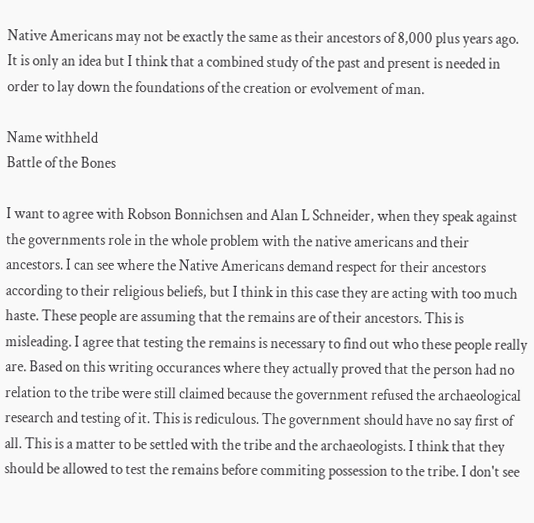Native Americans may not be exactly the same as their ancestors of 8,000 plus years ago. It is only an idea but I think that a combined study of the past and present is needed in order to lay down the foundations of the creation or evolvement of man.

Name withheld
Battle of the Bones

I want to agree with Robson Bonnichsen and Alan L Schneider, when they speak against the governments role in the whole problem with the native americans and their ancestors. I can see where the Native Americans demand respect for their ancestors according to their religious beliefs, but I think in this case they are acting with too much haste. These people are assuming that the remains are of their ancestors. This is misleading. I agree that testing the remains is necessary to find out who these people really are. Based on this writing occurances where they actually proved that the person had no relation to the tribe were still claimed because the government refused the archaeological research and testing of it. This is rediculous. The government should have no say first of all. This is a matter to be settled with the tribe and the archaeologists. I think that they should be allowed to test the remains before commiting possession to the tribe. I don't see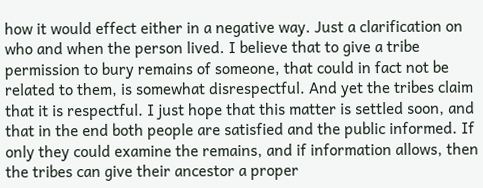how it would effect either in a negative way. Just a clarification on who and when the person lived. I believe that to give a tribe permission to bury remains of someone, that could in fact not be related to them, is somewhat disrespectful. And yet the tribes claim that it is respectful. I just hope that this matter is settled soon, and that in the end both people are satisfied and the public informed. If only they could examine the remains, and if information allows, then the tribes can give their ancestor a proper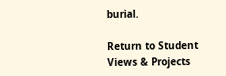burial.

Return to Student Views & Projects